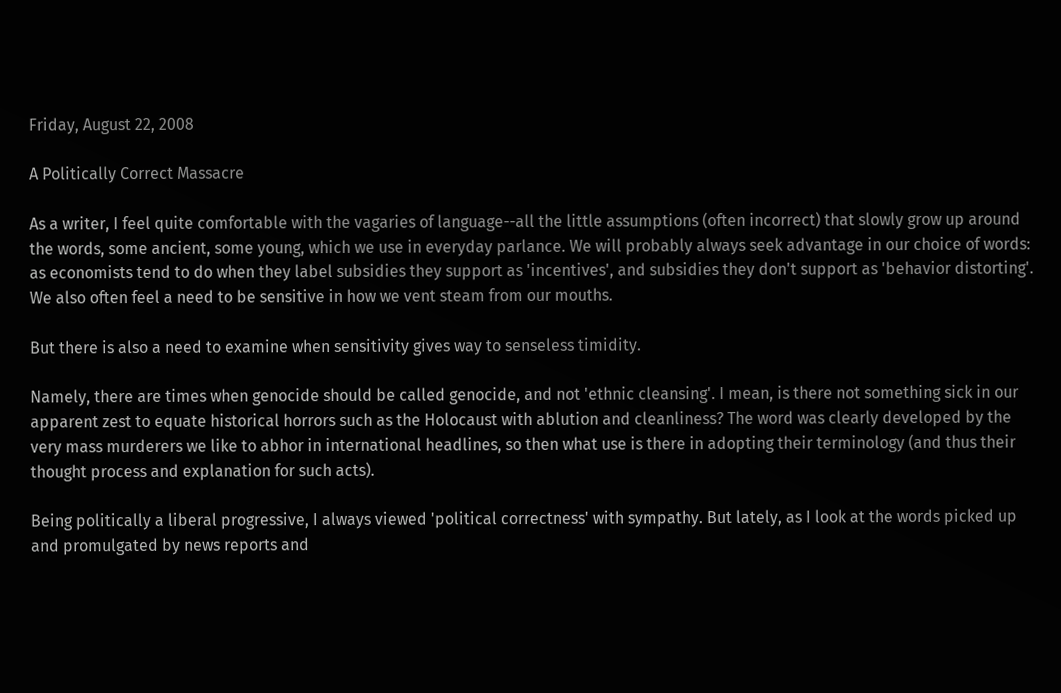Friday, August 22, 2008

A Politically Correct Massacre

As a writer, I feel quite comfortable with the vagaries of language--all the little assumptions (often incorrect) that slowly grow up around the words, some ancient, some young, which we use in everyday parlance. We will probably always seek advantage in our choice of words: as economists tend to do when they label subsidies they support as 'incentives', and subsidies they don't support as 'behavior distorting'. We also often feel a need to be sensitive in how we vent steam from our mouths.

But there is also a need to examine when sensitivity gives way to senseless timidity.

Namely, there are times when genocide should be called genocide, and not 'ethnic cleansing'. I mean, is there not something sick in our apparent zest to equate historical horrors such as the Holocaust with ablution and cleanliness? The word was clearly developed by the very mass murderers we like to abhor in international headlines, so then what use is there in adopting their terminology (and thus their thought process and explanation for such acts).

Being politically a liberal progressive, I always viewed 'political correctness' with sympathy. But lately, as I look at the words picked up and promulgated by news reports and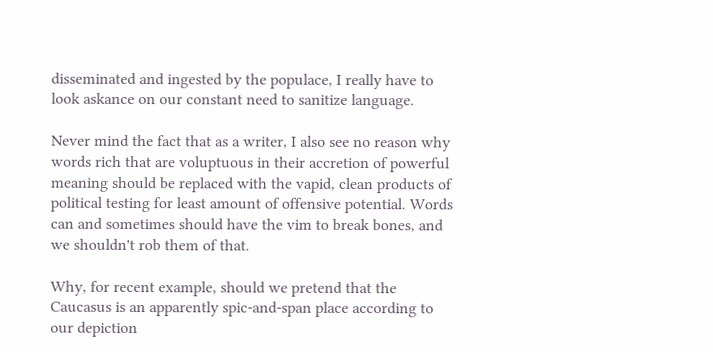disseminated and ingested by the populace, I really have to look askance on our constant need to sanitize language.

Never mind the fact that as a writer, I also see no reason why words rich that are voluptuous in their accretion of powerful meaning should be replaced with the vapid, clean products of political testing for least amount of offensive potential. Words can and sometimes should have the vim to break bones, and we shouldn't rob them of that.

Why, for recent example, should we pretend that the Caucasus is an apparently spic-and-span place according to our depiction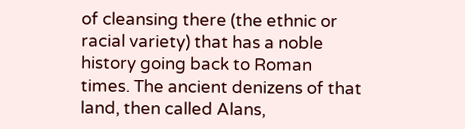of cleansing there (the ethnic or racial variety) that has a noble history going back to Roman times. The ancient denizens of that land, then called Alans,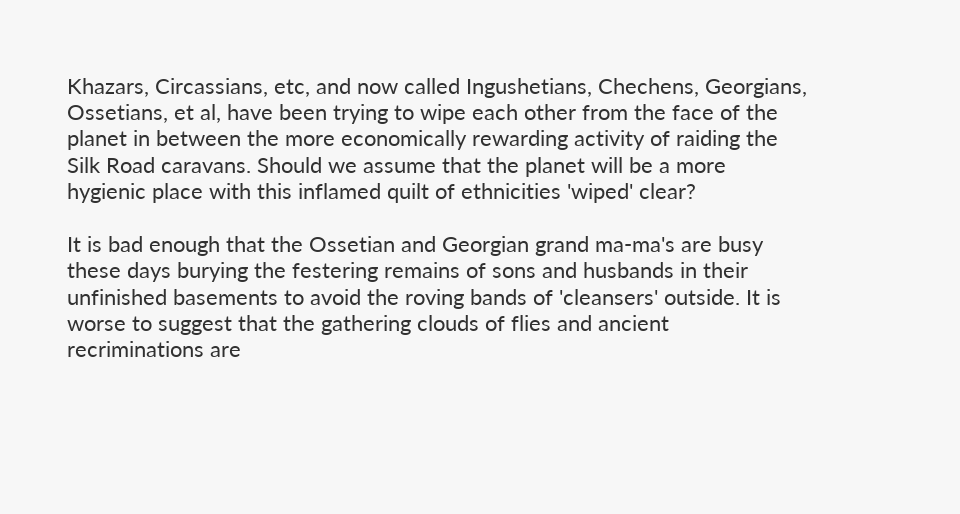Khazars, Circassians, etc, and now called Ingushetians, Chechens, Georgians, Ossetians, et al, have been trying to wipe each other from the face of the planet in between the more economically rewarding activity of raiding the Silk Road caravans. Should we assume that the planet will be a more hygienic place with this inflamed quilt of ethnicities 'wiped' clear?

It is bad enough that the Ossetian and Georgian grand ma-ma's are busy these days burying the festering remains of sons and husbands in their unfinished basements to avoid the roving bands of 'cleansers' outside. It is worse to suggest that the gathering clouds of flies and ancient recriminations are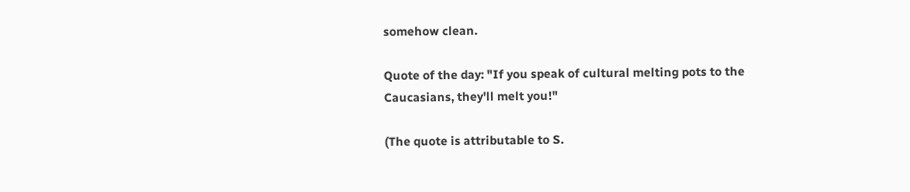somehow clean.

Quote of the day: "If you speak of cultural melting pots to the Caucasians, they'll melt you!"

(The quote is attributable to S.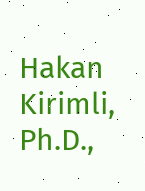Hakan Kirimli, Ph.D.,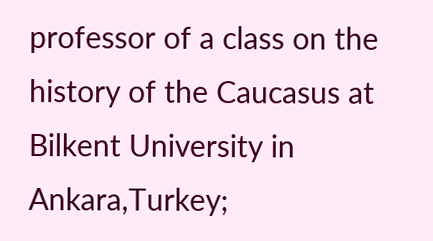professor of a class on the history of the Caucasus at Bilkent University in Ankara,Turkey;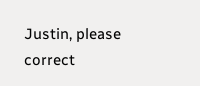Justin, please correct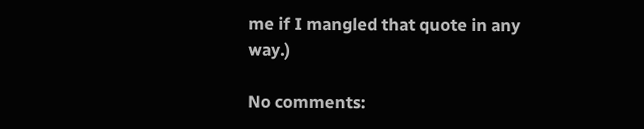me if I mangled that quote in any way.)

No comments: